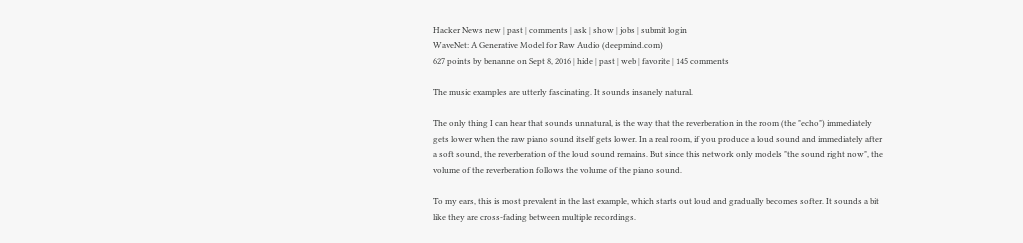Hacker News new | past | comments | ask | show | jobs | submit login
WaveNet: A Generative Model for Raw Audio (deepmind.com)
627 points by benanne on Sept 8, 2016 | hide | past | web | favorite | 145 comments

The music examples are utterly fascinating. It sounds insanely natural.

The only thing I can hear that sounds unnatural, is the way that the reverberation in the room (the "echo") immediately gets lower when the raw piano sound itself gets lower. In a real room, if you produce a loud sound and immediately after a soft sound, the reverberation of the loud sound remains. But since this network only models "the sound right now", the volume of the reverberation follows the volume of the piano sound.

To my ears, this is most prevalent in the last example, which starts out loud and gradually becomes softer. It sounds a bit like they are cross-fading between multiple recordings.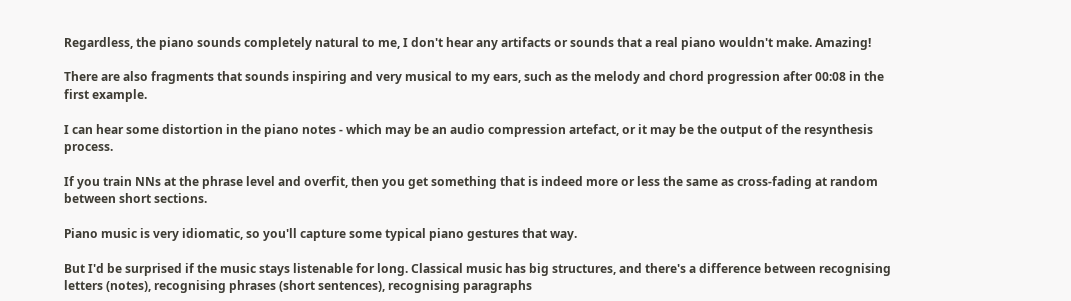Regardless, the piano sounds completely natural to me, I don't hear any artifacts or sounds that a real piano wouldn't make. Amazing!

There are also fragments that sounds inspiring and very musical to my ears, such as the melody and chord progression after 00:08 in the first example.

I can hear some distortion in the piano notes - which may be an audio compression artefact, or it may be the output of the resynthesis process.

If you train NNs at the phrase level and overfit, then you get something that is indeed more or less the same as cross-fading at random between short sections.

Piano music is very idiomatic, so you'll capture some typical piano gestures that way.

But I'd be surprised if the music stays listenable for long. Classical music has big structures, and there's a difference between recognising letters (notes), recognising phrases (short sentences), recognising paragraphs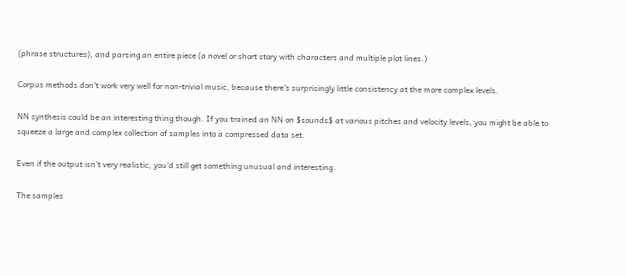(phrase structures), and parsing an entire piece (a novel or short story with characters and multiple plot lines.)

Corpus methods don't work very well for non-trivial music, because there's surprisingly little consistency at the more complex levels.

NN synthesis could be an interesting thing though. If you trained an NN on $sounds$ at various pitches and velocity levels, you might be able to squeeze a large and complex collection of samples into a compressed data set.

Even if the output isn't very realistic, you'd still get something unusual and interesting.

The samples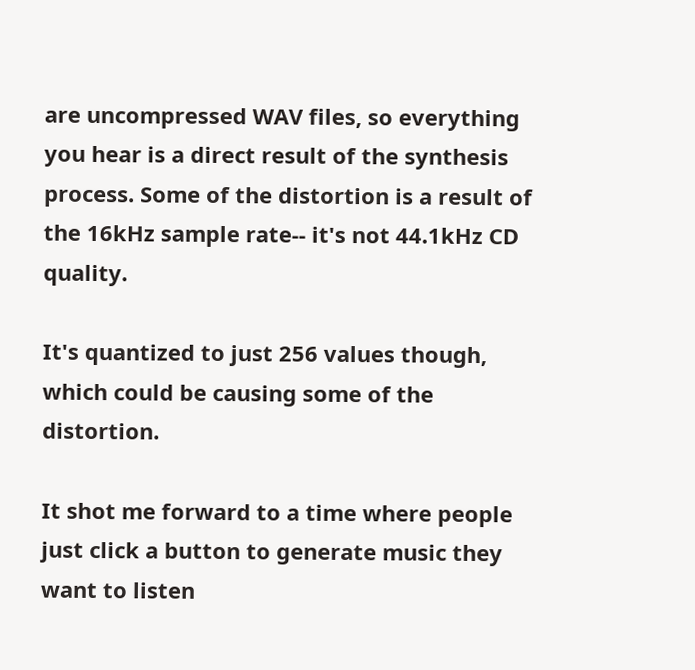are uncompressed WAV files, so everything you hear is a direct result of the synthesis process. Some of the distortion is a result of the 16kHz sample rate-- it's not 44.1kHz CD quality.

It's quantized to just 256 values though, which could be causing some of the distortion.

It shot me forward to a time where people just click a button to generate music they want to listen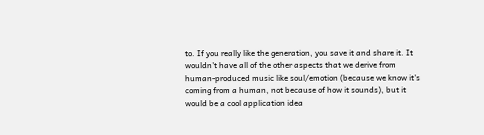to. If you really like the generation, you save it and share it. It wouldn't have all of the other aspects that we derive from human-produced music like soul/emotion (because we know it's coming from a human, not because of how it sounds), but it would be a cool application idea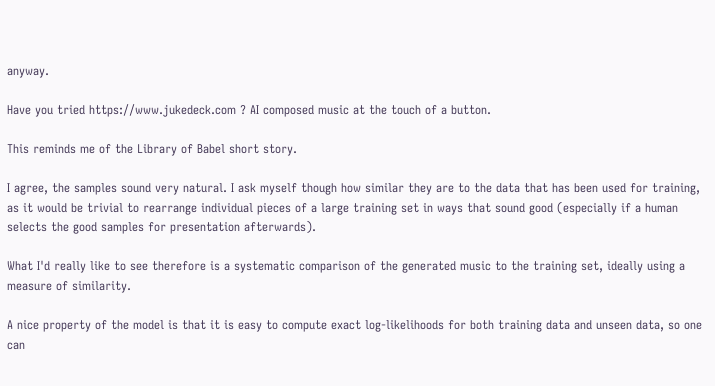anyway.

Have you tried https://www.jukedeck.com ? AI composed music at the touch of a button.

This reminds me of the Library of Babel short story.

I agree, the samples sound very natural. I ask myself though how similar they are to the data that has been used for training, as it would be trivial to rearrange individual pieces of a large training set in ways that sound good (especially if a human selects the good samples for presentation afterwards).

What I'd really like to see therefore is a systematic comparison of the generated music to the training set, ideally using a measure of similarity.

A nice property of the model is that it is easy to compute exact log-likelihoods for both training data and unseen data, so one can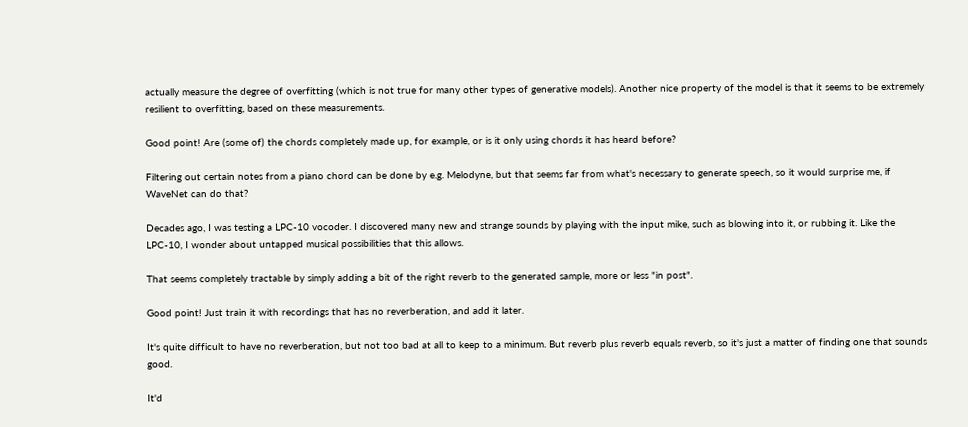actually measure the degree of overfitting (which is not true for many other types of generative models). Another nice property of the model is that it seems to be extremely resilient to overfitting, based on these measurements.

Good point! Are (some of) the chords completely made up, for example, or is it only using chords it has heard before?

Filtering out certain notes from a piano chord can be done by e.g. Melodyne, but that seems far from what's necessary to generate speech, so it would surprise me, if WaveNet can do that?

Decades ago, I was testing a LPC-10 vocoder. I discovered many new and strange sounds by playing with the input mike, such as blowing into it, or rubbing it. Like the LPC-10, I wonder about untapped musical possibilities that this allows.

That seems completely tractable by simply adding a bit of the right reverb to the generated sample, more or less "in post".

Good point! Just train it with recordings that has no reverberation, and add it later.

It's quite difficult to have no reverberation, but not too bad at all to keep to a minimum. But reverb plus reverb equals reverb, so it's just a matter of finding one that sounds good.

It'd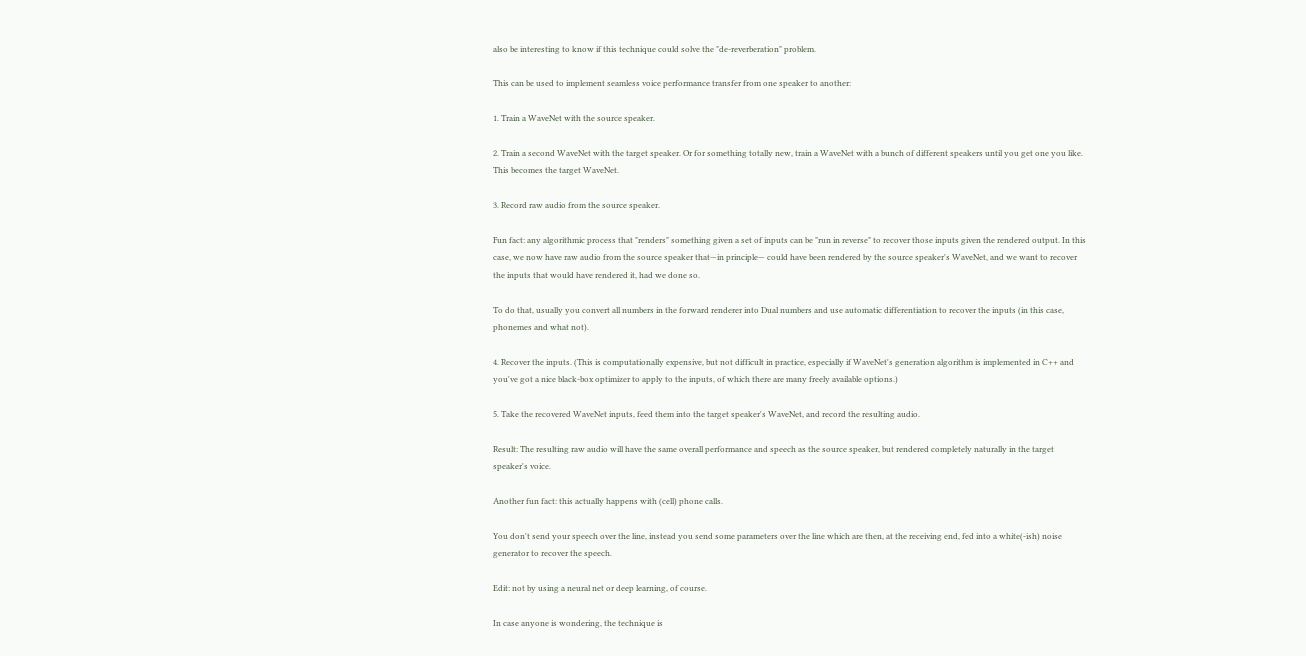also be interesting to know if this technique could solve the "de-reverberation" problem.

This can be used to implement seamless voice performance transfer from one speaker to another:

1. Train a WaveNet with the source speaker.

2. Train a second WaveNet with the target speaker. Or for something totally new, train a WaveNet with a bunch of different speakers until you get one you like. This becomes the target WaveNet.

3. Record raw audio from the source speaker.

Fun fact: any algorithmic process that "renders" something given a set of inputs can be "run in reverse" to recover those inputs given the rendered output. In this case, we now have raw audio from the source speaker that—in principle— could have been rendered by the source speaker's WaveNet, and we want to recover the inputs that would have rendered it, had we done so.

To do that, usually you convert all numbers in the forward renderer into Dual numbers and use automatic differentiation to recover the inputs (in this case, phonemes and what not).

4. Recover the inputs. (This is computationally expensive, but not difficult in practice, especially if WaveNet's generation algorithm is implemented in C++ and you've got a nice black-box optimizer to apply to the inputs, of which there are many freely available options.)

5. Take the recovered WaveNet inputs, feed them into the target speaker's WaveNet, and record the resulting audio.

Result: The resulting raw audio will have the same overall performance and speech as the source speaker, but rendered completely naturally in the target speaker's voice.

Another fun fact: this actually happens with (cell) phone calls.

You don't send your speech over the line, instead you send some parameters over the line which are then, at the receiving end, fed into a white(-ish) noise generator to recover the speech.

Edit: not by using a neural net or deep learning, of course.

In case anyone is wondering, the technique is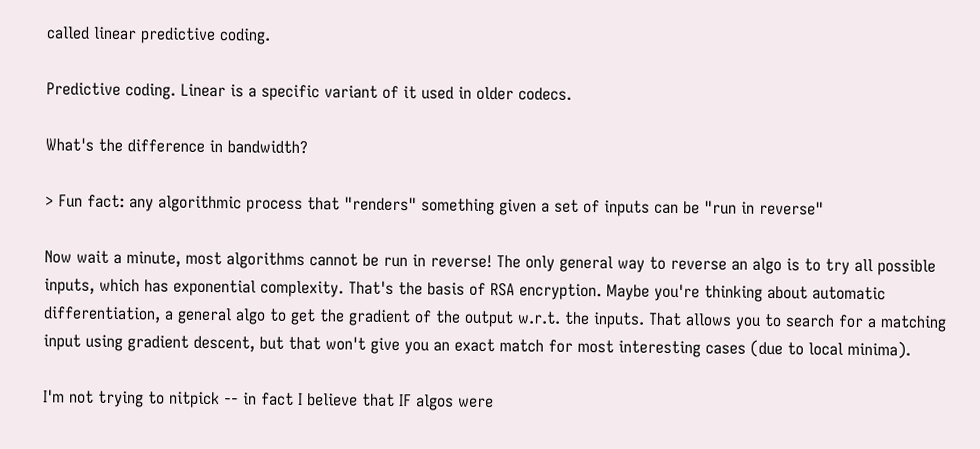called linear predictive coding.

Predictive coding. Linear is a specific variant of it used in older codecs.

What's the difference in bandwidth?

> Fun fact: any algorithmic process that "renders" something given a set of inputs can be "run in reverse"

Now wait a minute, most algorithms cannot be run in reverse! The only general way to reverse an algo is to try all possible inputs, which has exponential complexity. That's the basis of RSA encryption. Maybe you're thinking about automatic differentiation, a general algo to get the gradient of the output w.r.t. the inputs. That allows you to search for a matching input using gradient descent, but that won't give you an exact match for most interesting cases (due to local minima).

I'm not trying to nitpick -- in fact I believe that IF algos were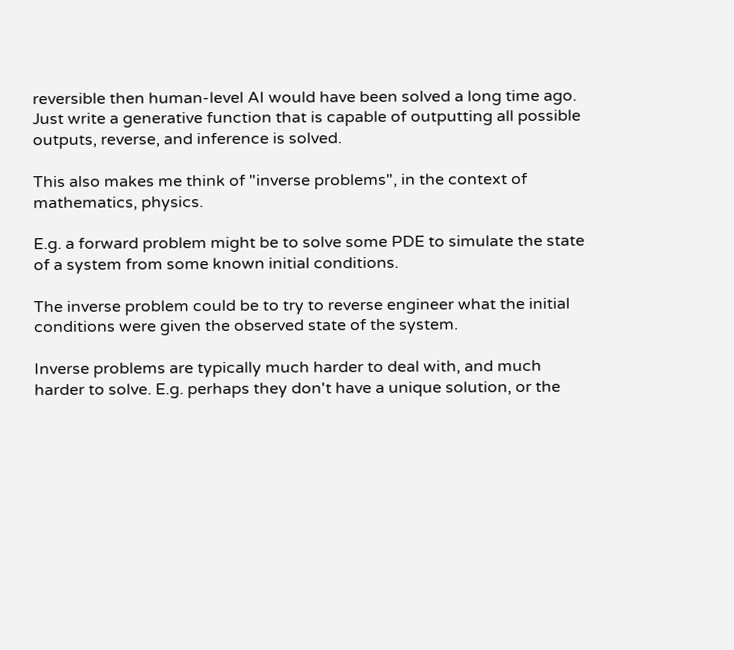reversible then human-level AI would have been solved a long time ago. Just write a generative function that is capable of outputting all possible outputs, reverse, and inference is solved.

This also makes me think of "inverse problems", in the context of mathematics, physics.

E.g. a forward problem might be to solve some PDE to simulate the state of a system from some known initial conditions.

The inverse problem could be to try to reverse engineer what the initial conditions were given the observed state of the system.

Inverse problems are typically much harder to deal with, and much harder to solve. E.g. perhaps they don't have a unique solution, or the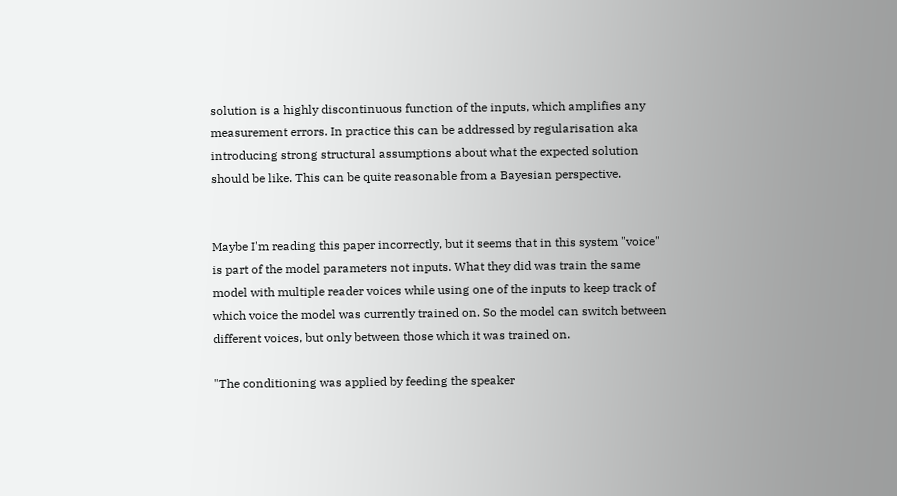solution is a highly discontinuous function of the inputs, which amplifies any measurement errors. In practice this can be addressed by regularisation aka introducing strong structural assumptions about what the expected solution should be like. This can be quite reasonable from a Bayesian perspective.


Maybe I'm reading this paper incorrectly, but it seems that in this system "voice" is part of the model parameters not inputs. What they did was train the same model with multiple reader voices while using one of the inputs to keep track of which voice the model was currently trained on. So the model can switch between different voices, but only between those which it was trained on.

"The conditioning was applied by feeding the speaker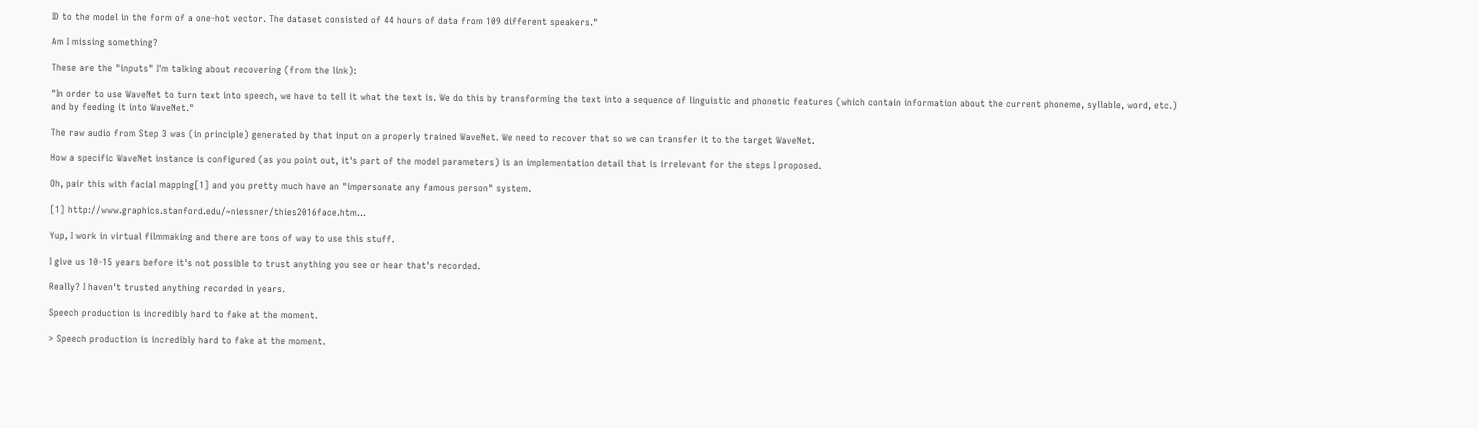ID to the model in the form of a one-hot vector. The dataset consisted of 44 hours of data from 109 different speakers."

Am I missing something?

These are the "inputs" I'm talking about recovering (from the link):

"In order to use WaveNet to turn text into speech, we have to tell it what the text is. We do this by transforming the text into a sequence of linguistic and phonetic features (which contain information about the current phoneme, syllable, word, etc.) and by feeding it into WaveNet."

The raw audio from Step 3 was (in principle) generated by that input on a properly trained WaveNet. We need to recover that so we can transfer it to the target WaveNet.

How a specific WaveNet instance is configured (as you point out, it's part of the model parameters) is an implementation detail that is irrelevant for the steps I proposed.

Oh, pair this with facial mapping[1] and you pretty much have an "impersonate any famous person" system.

[1] http://www.graphics.stanford.edu/~niessner/thies2016face.htm...

Yup, I work in virtual filmmaking and there are tons of way to use this stuff.

I give us 10-15 years before it's not possible to trust anything you see or hear that's recorded.

Really? I haven't trusted anything recorded in years.

Speech production is incredibly hard to fake at the moment.

> Speech production is incredibly hard to fake at the moment.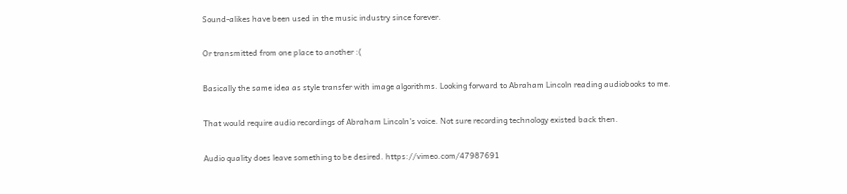Sound-alikes have been used in the music industry since forever.

Or transmitted from one place to another :(

Basically the same idea as style transfer with image algorithms. Looking forward to Abraham Lincoln reading audiobooks to me.

That would require audio recordings of Abraham Lincoln's voice. Not sure recording technology existed back then.

Audio quality does leave something to be desired. https://vimeo.com/47987691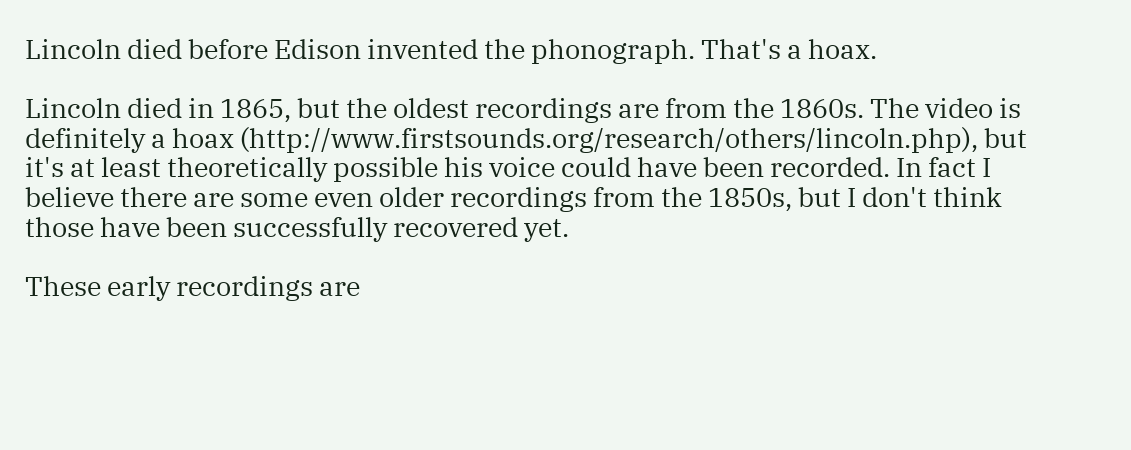Lincoln died before Edison invented the phonograph. That's a hoax.

Lincoln died in 1865, but the oldest recordings are from the 1860s. The video is definitely a hoax (http://www.firstsounds.org/research/others/lincoln.php), but it's at least theoretically possible his voice could have been recorded. In fact I believe there are some even older recordings from the 1850s, but I don't think those have been successfully recovered yet.

These early recordings are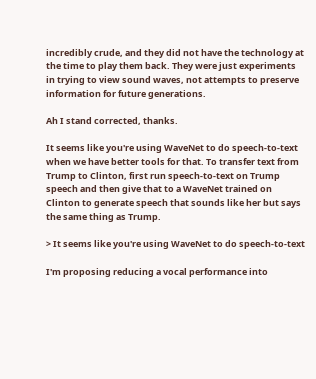incredibly crude, and they did not have the technology at the time to play them back. They were just experiments in trying to view sound waves, not attempts to preserve information for future generations.

Ah I stand corrected, thanks.

It seems like you're using WaveNet to do speech-to-text when we have better tools for that. To transfer text from Trump to Clinton, first run speech-to-text on Trump speech and then give that to a WaveNet trained on Clinton to generate speech that sounds like her but says the same thing as Trump.

> It seems like you're using WaveNet to do speech-to-text

I'm proposing reducing a vocal performance into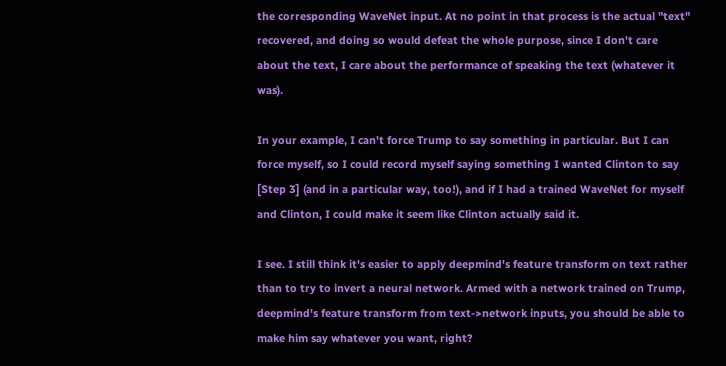the corresponding WaveNet input. At no point in that process is the actual "text" recovered, and doing so would defeat the whole purpose, since I don't care about the text, I care about the performance of speaking the text (whatever it was).

In your example, I can't force Trump to say something in particular. But I can force myself, so I could record myself saying something I wanted Clinton to say [Step 3] (and in a particular way, too!), and if I had a trained WaveNet for myself and Clinton, I could make it seem like Clinton actually said it.

I see. I still think it's easier to apply deepmind's feature transform on text rather than to try to invert a neural network. Armed with a network trained on Trump, deepmind's feature transform from text->network inputs, you should be able to make him say whatever you want, right?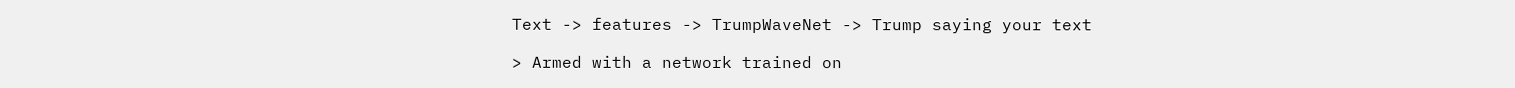Text -> features -> TrumpWaveNet -> Trump saying your text

> Armed with a network trained on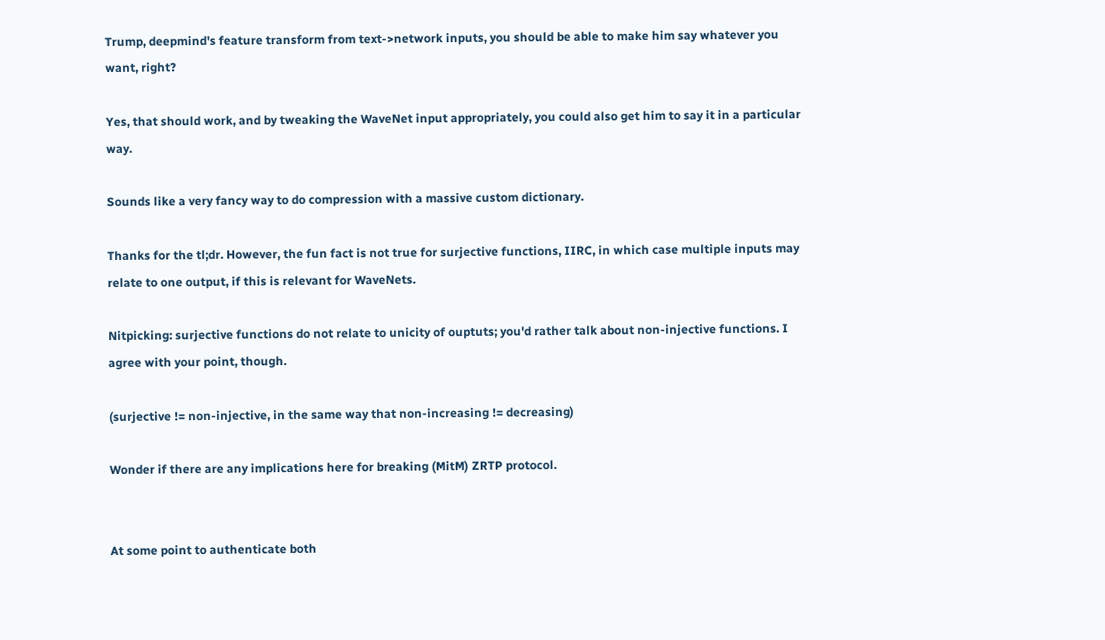Trump, deepmind's feature transform from text->network inputs, you should be able to make him say whatever you want, right?

Yes, that should work, and by tweaking the WaveNet input appropriately, you could also get him to say it in a particular way.

Sounds like a very fancy way to do compression with a massive custom dictionary.

Thanks for the tl;dr. However, the fun fact is not true for surjective functions, IIRC, in which case multiple inputs may relate to one output, if this is relevant for WaveNets.

Nitpicking: surjective functions do not relate to unicity of ouptuts; you'd rather talk about non-injective functions. I agree with your point, though.

(surjective != non-injective, in the same way that non-increasing != decreasing)

Wonder if there are any implications here for breaking (MitM) ZRTP protocol.


At some point to authenticate both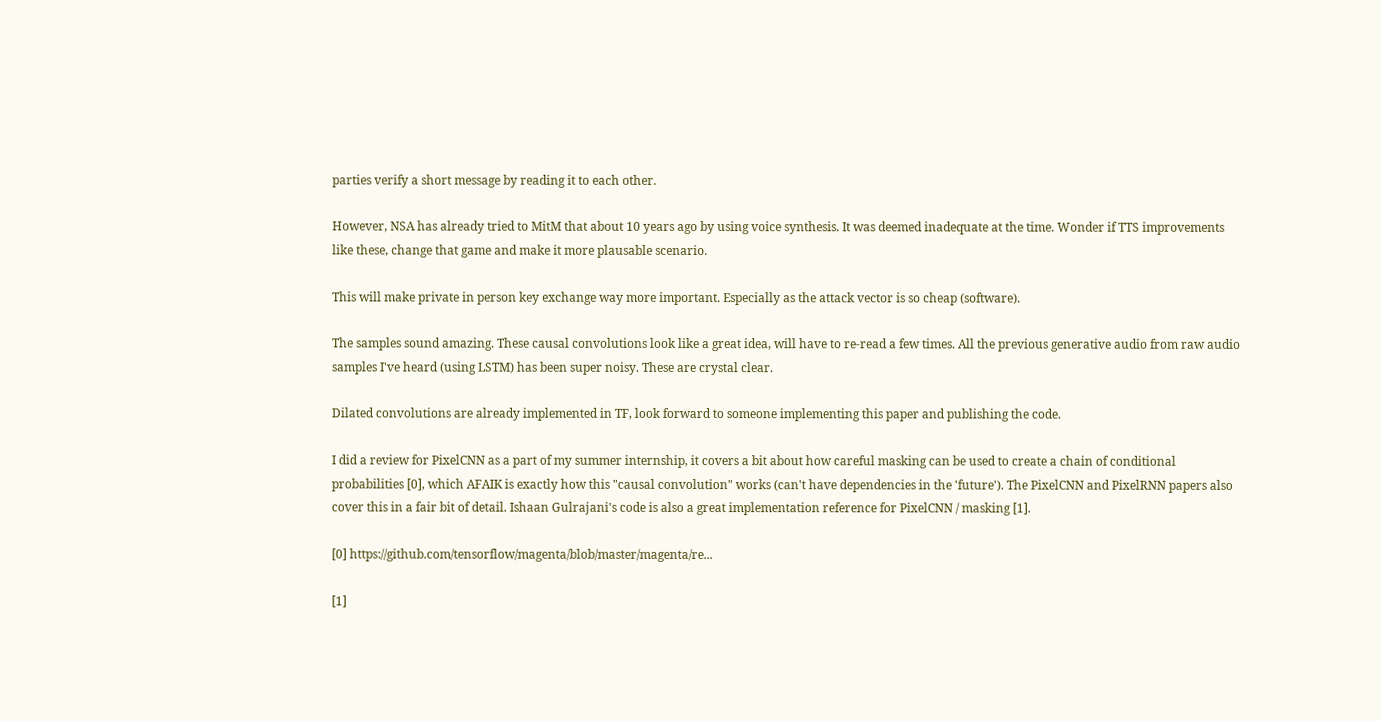parties verify a short message by reading it to each other.

However, NSA has already tried to MitM that about 10 years ago by using voice synthesis. It was deemed inadequate at the time. Wonder if TTS improvements like these, change that game and make it more plausable scenario.

This will make private in person key exchange way more important. Especially as the attack vector is so cheap (software).

The samples sound amazing. These causal convolutions look like a great idea, will have to re-read a few times. All the previous generative audio from raw audio samples I've heard (using LSTM) has been super noisy. These are crystal clear.

Dilated convolutions are already implemented in TF, look forward to someone implementing this paper and publishing the code.

I did a review for PixelCNN as a part of my summer internship, it covers a bit about how careful masking can be used to create a chain of conditional probabilities [0], which AFAIK is exactly how this "causal convolution" works (can't have dependencies in the 'future'). The PixelCNN and PixelRNN papers also cover this in a fair bit of detail. Ishaan Gulrajani's code is also a great implementation reference for PixelCNN / masking [1].

[0] https://github.com/tensorflow/magenta/blob/master/magenta/re...

[1]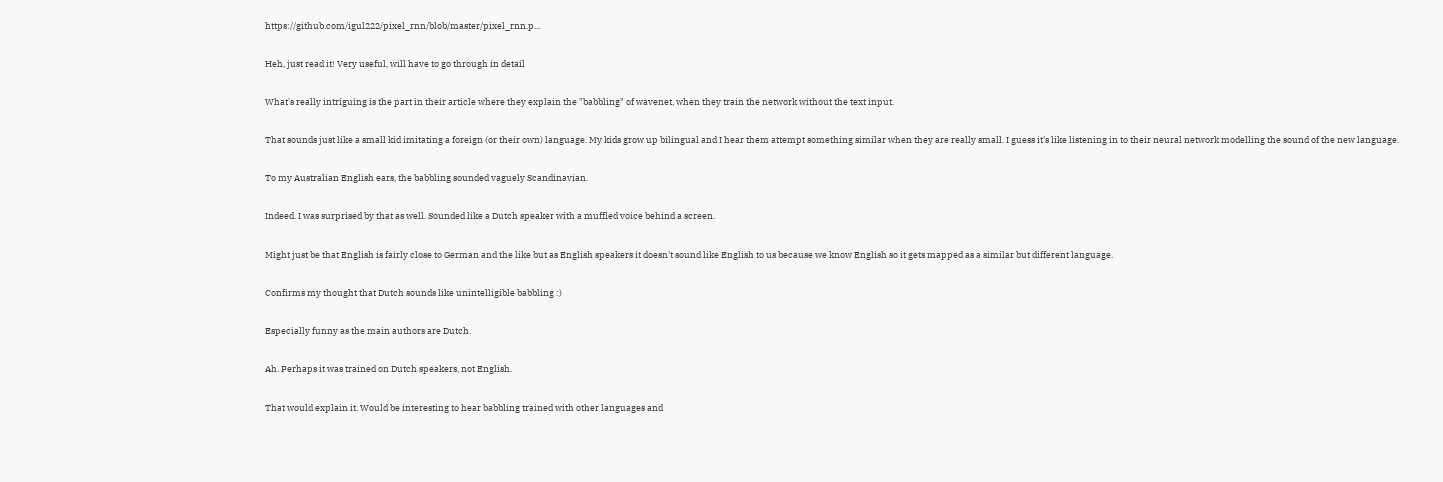https://github.com/igul222/pixel_rnn/blob/master/pixel_rnn.p...

Heh, just read it! Very useful, will have to go through in detail

What's really intriguing is the part in their article where they explain the "babbling" of wavenet, when they train the network without the text input.

That sounds just like a small kid imitating a foreign (or their own) language. My kids grow up bilingual and I hear them attempt something similar when they are really small. I guess it's like listening in to their neural network modelling the sound of the new language.

To my Australian English ears, the babbling sounded vaguely Scandinavian.

Indeed. I was surprised by that as well. Sounded like a Dutch speaker with a muffled voice behind a screen.

Might just be that English is fairly close to German and the like but as English speakers it doesn't sound like English to us because we know English so it gets mapped as a similar but different language.

Confirms my thought that Dutch sounds like unintelligible babbling :)

Especially funny as the main authors are Dutch.

Ah. Perhaps it was trained on Dutch speakers, not English.

That would explain it. Would be interesting to hear babbling trained with other languages and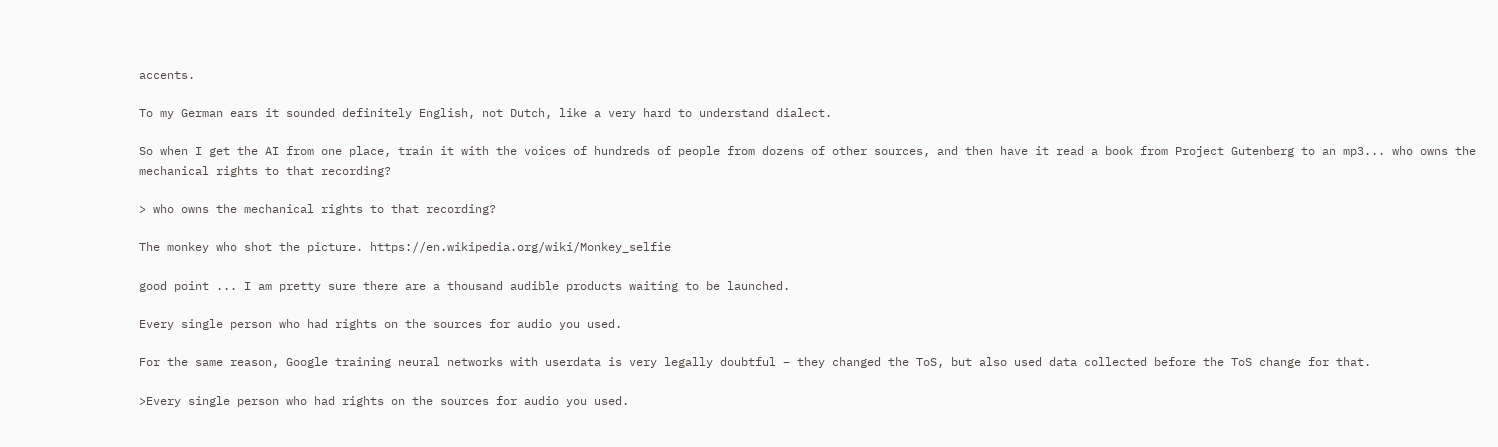accents.

To my German ears it sounded definitely English, not Dutch, like a very hard to understand dialect.

So when I get the AI from one place, train it with the voices of hundreds of people from dozens of other sources, and then have it read a book from Project Gutenberg to an mp3... who owns the mechanical rights to that recording?

> who owns the mechanical rights to that recording?

The monkey who shot the picture. https://en.wikipedia.org/wiki/Monkey_selfie

good point ... I am pretty sure there are a thousand audible products waiting to be launched.

Every single person who had rights on the sources for audio you used.

For the same reason, Google training neural networks with userdata is very legally doubtful – they changed the ToS, but also used data collected before the ToS change for that.

>Every single person who had rights on the sources for audio you used.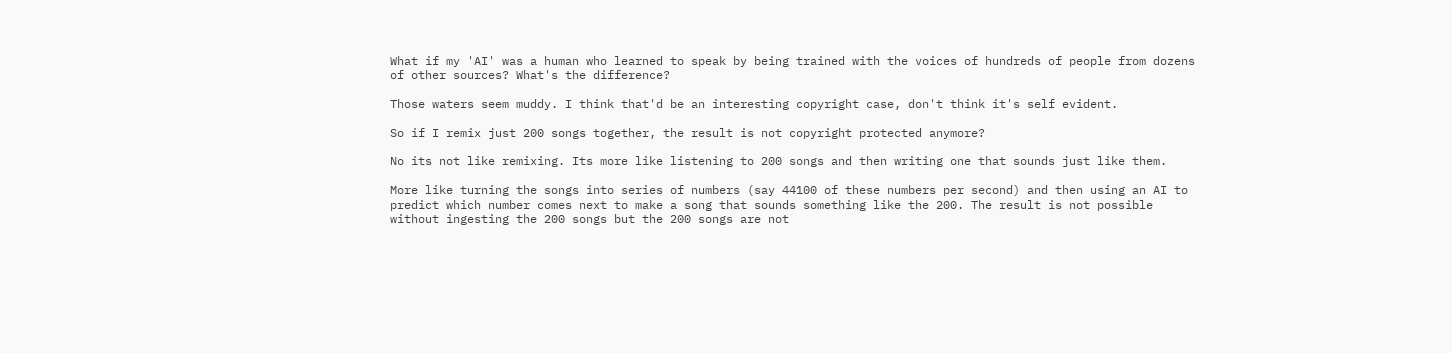What if my 'AI' was a human who learned to speak by being trained with the voices of hundreds of people from dozens of other sources? What's the difference?

Those waters seem muddy. I think that'd be an interesting copyright case, don't think it's self evident.

So if I remix just 200 songs together, the result is not copyright protected anymore?

No its not like remixing. Its more like listening to 200 songs and then writing one that sounds just like them.

More like turning the songs into series of numbers (say 44100 of these numbers per second) and then using an AI to predict which number comes next to make a song that sounds something like the 200. The result is not possible without ingesting the 200 songs but the 200 songs are not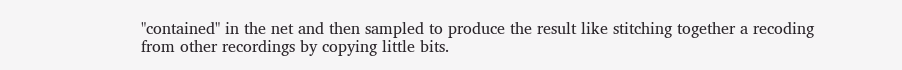"contained" in the net and then sampled to produce the result like stitching together a recoding from other recordings by copying little bits.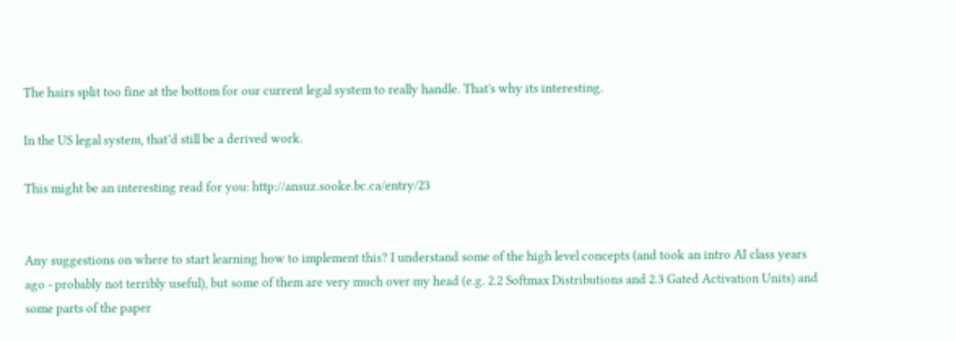The hairs split too fine at the bottom for our current legal system to really handle. That's why its interesting.

In the US legal system, that’d still be a derived work.

This might be an interesting read for you: http://ansuz.sooke.bc.ca/entry/23


Any suggestions on where to start learning how to implement this? I understand some of the high level concepts (and took an intro AI class years ago - probably not terribly useful), but some of them are very much over my head (e.g. 2.2 Softmax Distributions and 2.3 Gated Activation Units) and some parts of the paper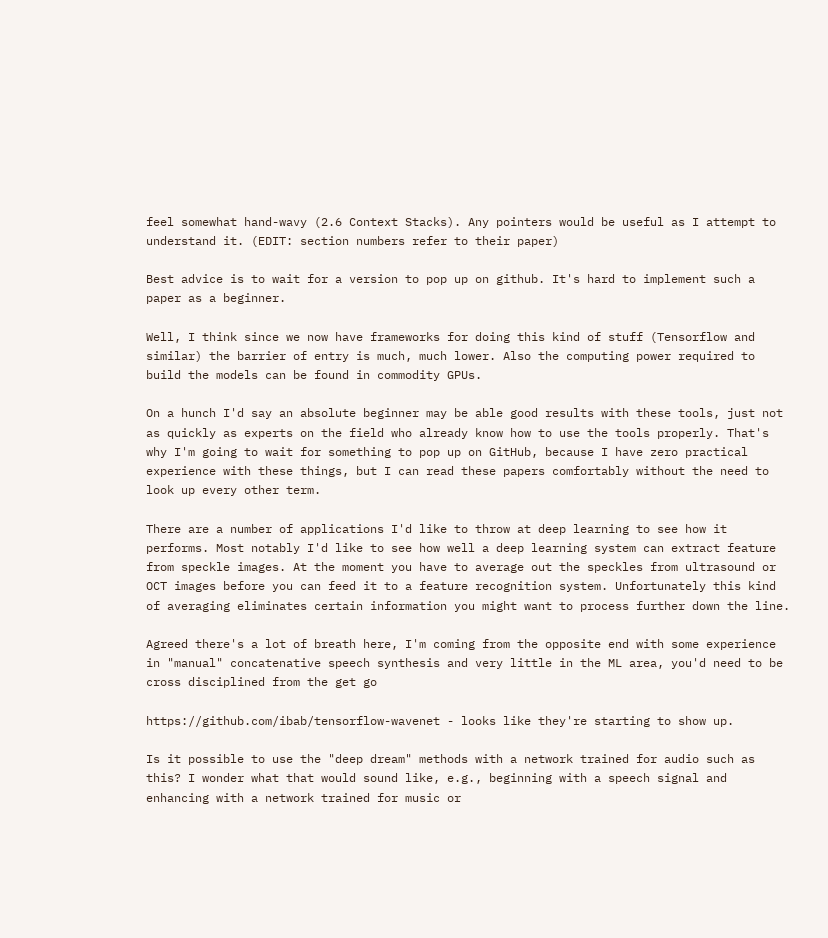feel somewhat hand-wavy (2.6 Context Stacks). Any pointers would be useful as I attempt to understand it. (EDIT: section numbers refer to their paper)

Best advice is to wait for a version to pop up on github. It's hard to implement such a paper as a beginner.

Well, I think since we now have frameworks for doing this kind of stuff (Tensorflow and similar) the barrier of entry is much, much lower. Also the computing power required to build the models can be found in commodity GPUs.

On a hunch I'd say an absolute beginner may be able good results with these tools, just not as quickly as experts on the field who already know how to use the tools properly. That's why I'm going to wait for something to pop up on GitHub, because I have zero practical experience with these things, but I can read these papers comfortably without the need to look up every other term.

There are a number of applications I'd like to throw at deep learning to see how it performs. Most notably I'd like to see how well a deep learning system can extract feature from speckle images. At the moment you have to average out the speckles from ultrasound or OCT images before you can feed it to a feature recognition system. Unfortunately this kind of averaging eliminates certain information you might want to process further down the line.

Agreed there's a lot of breath here, I'm coming from the opposite end with some experience in "manual" concatenative speech synthesis and very little in the ML area, you'd need to be cross disciplined from the get go

https://github.com/ibab/tensorflow-wavenet - looks like they're starting to show up.

Is it possible to use the "deep dream" methods with a network trained for audio such as this? I wonder what that would sound like, e.g., beginning with a speech signal and enhancing with a network trained for music or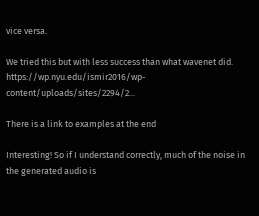vice versa.

We tried this but with less success than what wavenet did. https://wp.nyu.edu/ismir2016/wp-content/uploads/sites/2294/2...

There is a link to examples at the end

Interesting! So if I understand correctly, much of the noise in the generated audio is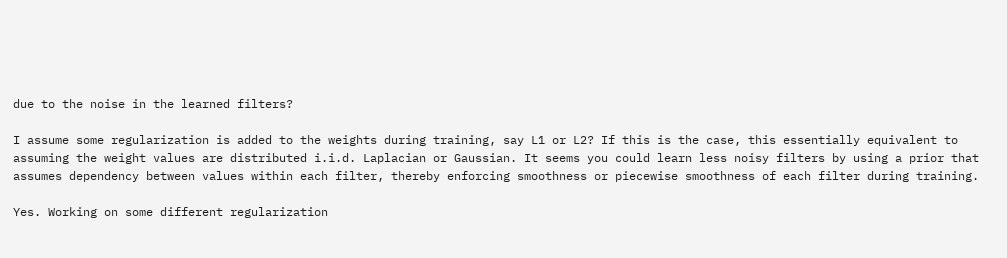due to the noise in the learned filters?

I assume some regularization is added to the weights during training, say L1 or L2? If this is the case, this essentially equivalent to assuming the weight values are distributed i.i.d. Laplacian or Gaussian. It seems you could learn less noisy filters by using a prior that assumes dependency between values within each filter, thereby enforcing smoothness or piecewise smoothness of each filter during training.

Yes. Working on some different regularization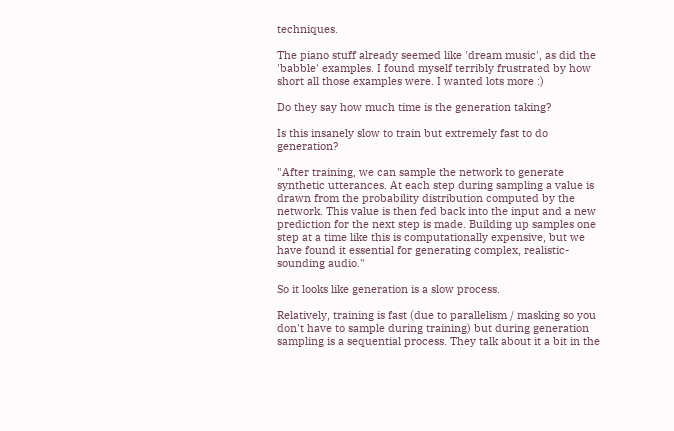techniques.

The piano stuff already seemed like 'dream music', as did the 'babble' examples. I found myself terribly frustrated by how short all those examples were. I wanted lots more :)

Do they say how much time is the generation taking?

Is this insanely slow to train but extremely fast to do generation?

"After training, we can sample the network to generate synthetic utterances. At each step during sampling a value is drawn from the probability distribution computed by the network. This value is then fed back into the input and a new prediction for the next step is made. Building up samples one step at a time like this is computationally expensive, but we have found it essential for generating complex, realistic-sounding audio."

So it looks like generation is a slow process.

Relatively, training is fast (due to parallelism / masking so you don't have to sample during training) but during generation sampling is a sequential process. They talk about it a bit in the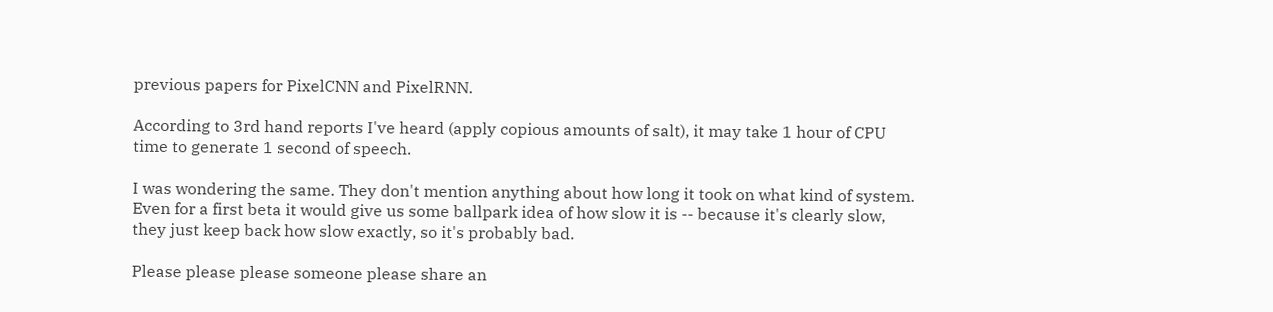previous papers for PixelCNN and PixelRNN.

According to 3rd hand reports I've heard (apply copious amounts of salt), it may take 1 hour of CPU time to generate 1 second of speech.

I was wondering the same. They don't mention anything about how long it took on what kind of system. Even for a first beta it would give us some ballpark idea of how slow it is -- because it's clearly slow, they just keep back how slow exactly, so it's probably bad.

Please please please someone please share an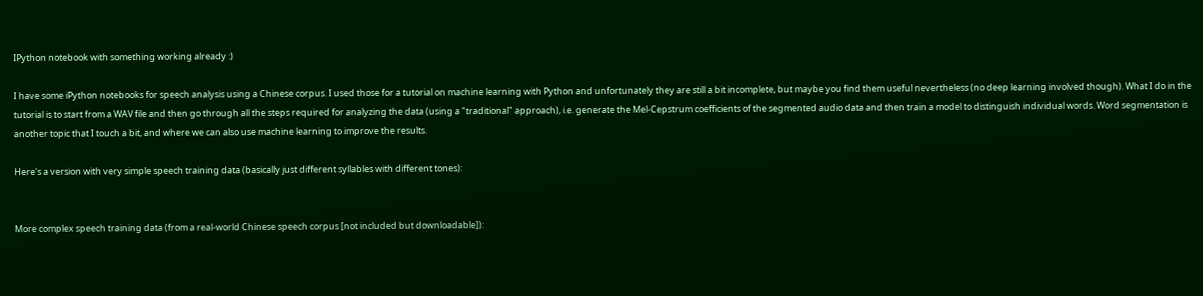IPython notebook with something working already :)

I have some iPython notebooks for speech analysis using a Chinese corpus. I used those for a tutorial on machine learning with Python and unfortunately they are still a bit incomplete, but maybe you find them useful nevertheless (no deep learning involved though). What I do in the tutorial is to start from a WAV file and then go through all the steps required for analyzing the data (using a "traditional" approach), i.e. generate the Mel-Cepstrum coefficients of the segmented audio data and then train a model to distinguish individual words. Word segmentation is another topic that I touch a bit, and where we can also use machine learning to improve the results.

Here's a version with very simple speech training data (basically just different syllables with different tones):


More complex speech training data (from a real-world Chinese speech corpus [not included but downloadable]):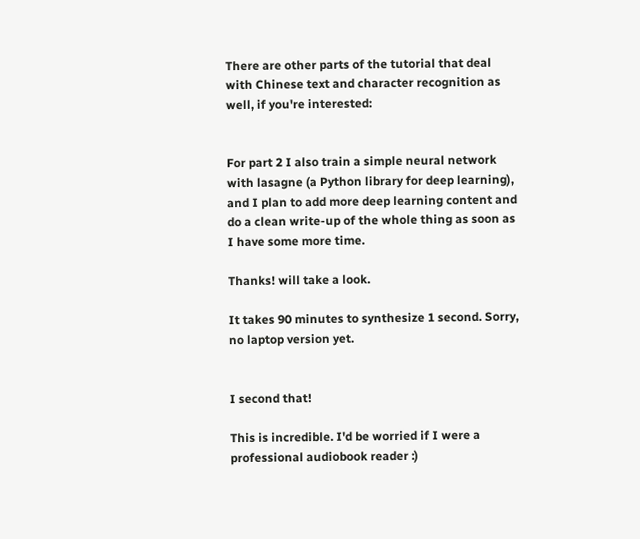There are other parts of the tutorial that deal with Chinese text and character recognition as well, if you're interested:


For part 2 I also train a simple neural network with lasagne (a Python library for deep learning), and I plan to add more deep learning content and do a clean write-up of the whole thing as soon as I have some more time.

Thanks! will take a look.

It takes 90 minutes to synthesize 1 second. Sorry, no laptop version yet.


I second that!

This is incredible. I'd be worried if I were a professional audiobook reader :)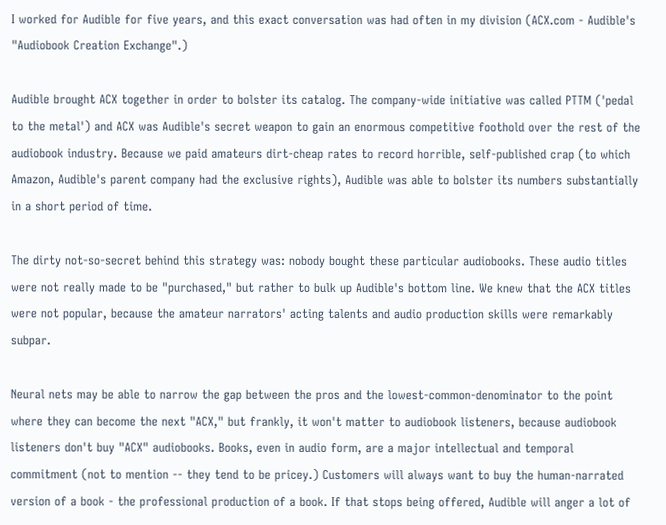I worked for Audible for five years, and this exact conversation was had often in my division (ACX.com - Audible's "Audiobook Creation Exchange".)

Audible brought ACX together in order to bolster its catalog. The company-wide initiative was called PTTM ('pedal to the metal') and ACX was Audible's secret weapon to gain an enormous competitive foothold over the rest of the audiobook industry. Because we paid amateurs dirt-cheap rates to record horrible, self-published crap (to which Amazon, Audible's parent company had the exclusive rights), Audible was able to bolster its numbers substantially in a short period of time.

The dirty not-so-secret behind this strategy was: nobody bought these particular audiobooks. These audio titles were not really made to be "purchased," but rather to bulk up Audible's bottom line. We knew that the ACX titles were not popular, because the amateur narrators' acting talents and audio production skills were remarkably subpar.

Neural nets may be able to narrow the gap between the pros and the lowest-common-denominator to the point where they can become the next "ACX," but frankly, it won't matter to audiobook listeners, because audiobook listeners don't buy "ACX" audiobooks. Books, even in audio form, are a major intellectual and temporal commitment (not to mention -- they tend to be pricey.) Customers will always want to buy the human-narrated version of a book - the professional production of a book. If that stops being offered, Audible will anger a lot of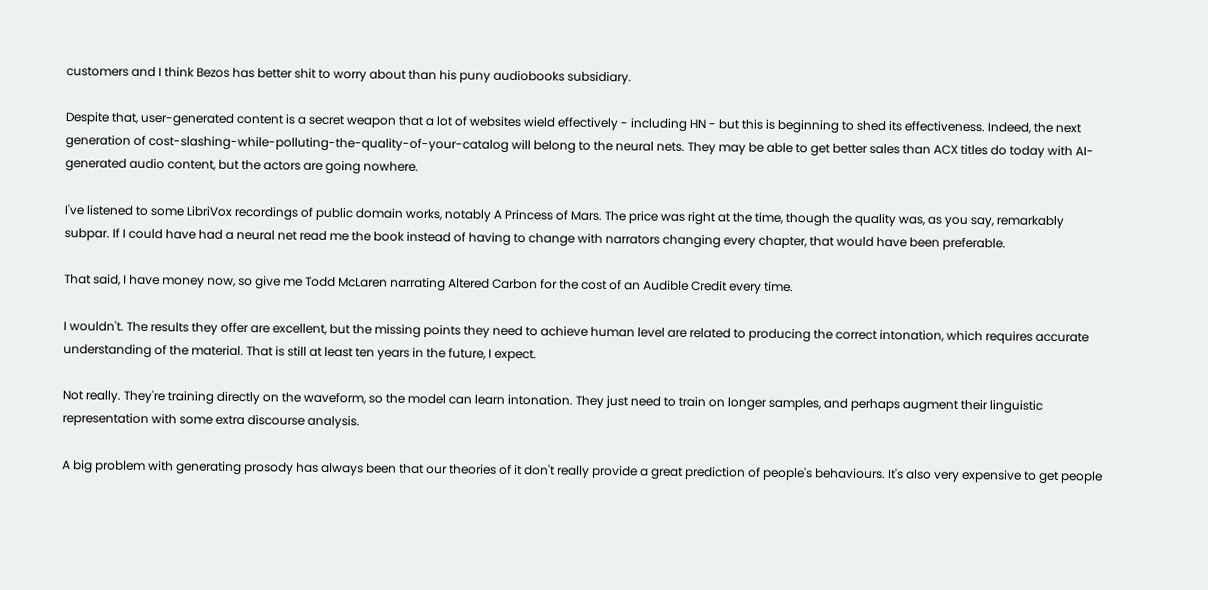customers and I think Bezos has better shit to worry about than his puny audiobooks subsidiary.

Despite that, user-generated content is a secret weapon that a lot of websites wield effectively - including HN - but this is beginning to shed its effectiveness. Indeed, the next generation of cost-slashing-while-polluting-the-quality-of-your-catalog will belong to the neural nets. They may be able to get better sales than ACX titles do today with AI-generated audio content, but the actors are going nowhere.

I've listened to some LibriVox recordings of public domain works, notably A Princess of Mars. The price was right at the time, though the quality was, as you say, remarkably subpar. If I could have had a neural net read me the book instead of having to change with narrators changing every chapter, that would have been preferable.

That said, I have money now, so give me Todd McLaren narrating Altered Carbon for the cost of an Audible Credit every time.

I wouldn't. The results they offer are excellent, but the missing points they need to achieve human level are related to producing the correct intonation, which requires accurate understanding of the material. That is still at least ten years in the future, I expect.

Not really. They're training directly on the waveform, so the model can learn intonation. They just need to train on longer samples, and perhaps augment their linguistic representation with some extra discourse analysis.

A big problem with generating prosody has always been that our theories of it don't really provide a great prediction of people's behaviours. It's also very expensive to get people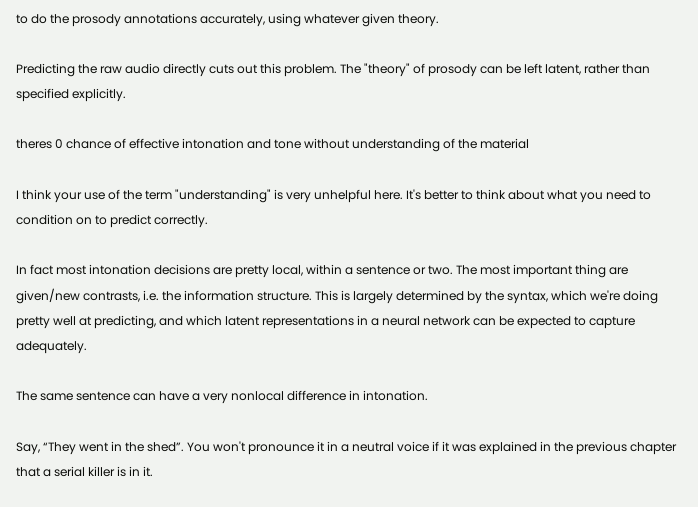to do the prosody annotations accurately, using whatever given theory.

Predicting the raw audio directly cuts out this problem. The "theory" of prosody can be left latent, rather than specified explicitly.

theres 0 chance of effective intonation and tone without understanding of the material

I think your use of the term "understanding" is very unhelpful here. It's better to think about what you need to condition on to predict correctly.

In fact most intonation decisions are pretty local, within a sentence or two. The most important thing are given/new contrasts, i.e. the information structure. This is largely determined by the syntax, which we're doing pretty well at predicting, and which latent representations in a neural network can be expected to capture adequately.

The same sentence can have a very nonlocal difference in intonation.

Say, “They went in the shed”. You won't pronounce it in a neutral voice if it was explained in the previous chapter that a serial killer is in it.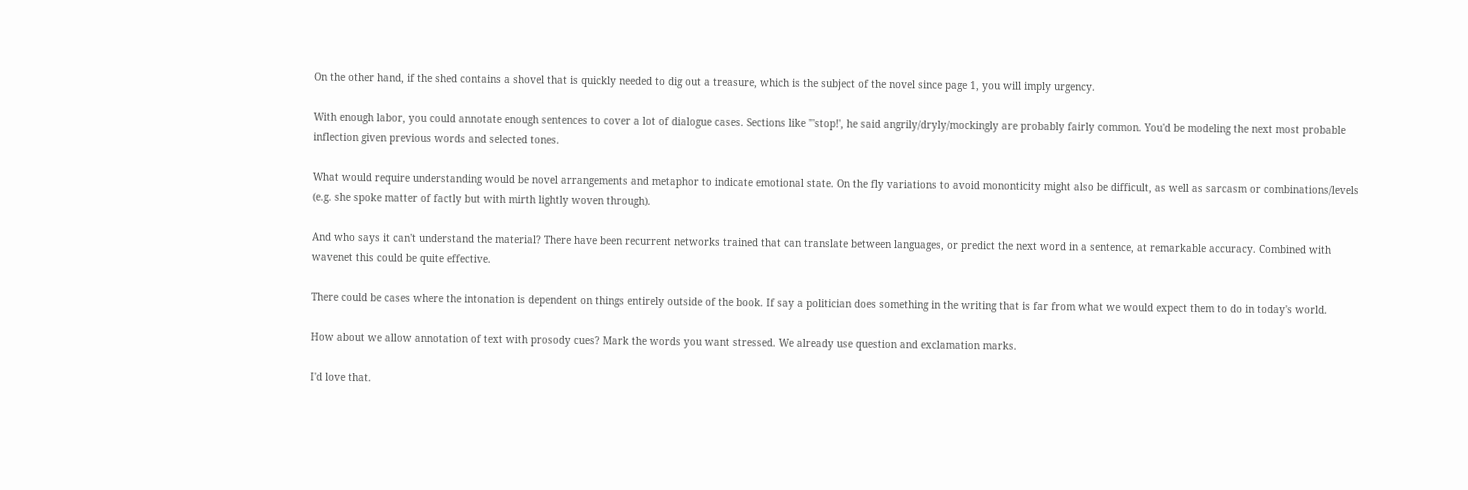On the other hand, if the shed contains a shovel that is quickly needed to dig out a treasure, which is the subject of the novel since page 1, you will imply urgency.

With enough labor, you could annotate enough sentences to cover a lot of dialogue cases. Sections like "'stop!', he said angrily/dryly/mockingly are probably fairly common. You'd be modeling the next most probable inflection given previous words and selected tones.

What would require understanding would be novel arrangements and metaphor to indicate emotional state. On the fly variations to avoid mononticity might also be difficult, as well as sarcasm or combinations/levels (e.g. she spoke matter of factly but with mirth lightly woven through).

And who says it can't understand the material? There have been recurrent networks trained that can translate between languages, or predict the next word in a sentence, at remarkable accuracy. Combined with wavenet this could be quite effective.

There could be cases where the intonation is dependent on things entirely outside of the book. If say a politician does something in the writing that is far from what we would expect them to do in today's world.

How about we allow annotation of text with prosody cues? Mark the words you want stressed. We already use question and exclamation marks.

I'd love that.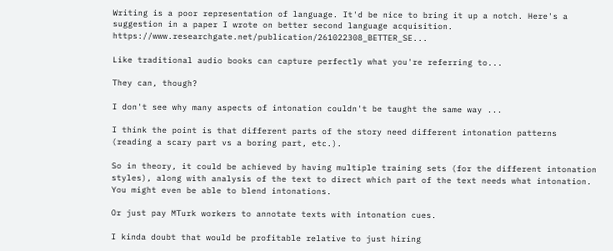Writing is a poor representation of language. It'd be nice to bring it up a notch. Here's a suggestion in a paper I wrote on better second language acquisition. https://www.researchgate.net/publication/261022308_BETTER_SE...

Like traditional audio books can capture perfectly what you're referring to...

They can, though?

I don't see why many aspects of intonation couldn't be taught the same way ...

I think the point is that different parts of the story need different intonation patterns (reading a scary part vs a boring part, etc.).

So in theory, it could be achieved by having multiple training sets (for the different intonation styles), along with analysis of the text to direct which part of the text needs what intonation. You might even be able to blend intonations.

Or just pay MTurk workers to annotate texts with intonation cues.

I kinda doubt that would be profitable relative to just hiring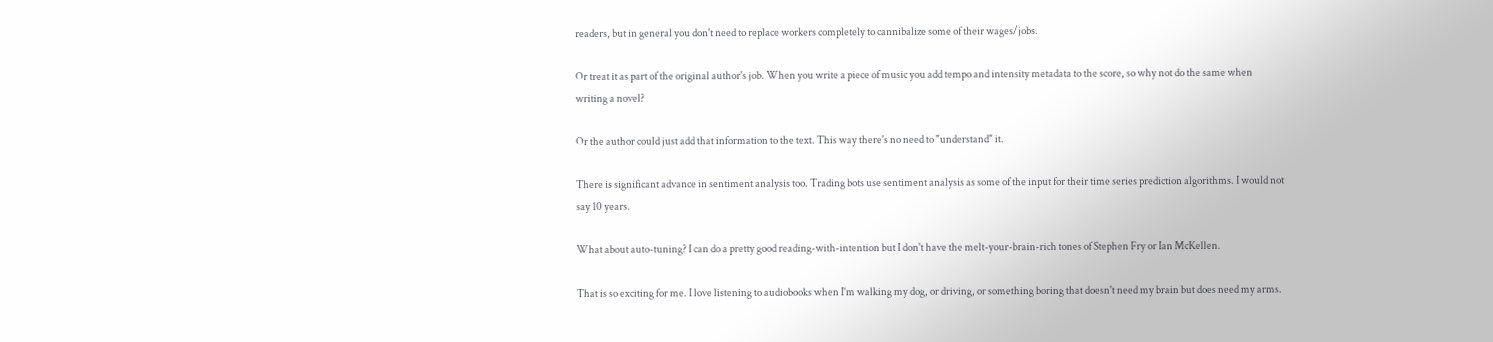readers, but in general you don't need to replace workers completely to cannibalize some of their wages/jobs.

Or treat it as part of the original author's job. When you write a piece of music you add tempo and intensity metadata to the score, so why not do the same when writing a novel?

Or the author could just add that information to the text. This way there's no need to "understand" it.

There is significant advance in sentiment analysis too. Trading bots use sentiment analysis as some of the input for their time series prediction algorithms. I would not say 10 years.

What about auto-tuning? I can do a pretty good reading-with-intention but I don't have the melt-your-brain-rich tones of Stephen Fry or Ian McKellen.

That is so exciting for me. I love listening to audiobooks when I'm walking my dog, or driving, or something boring that doesn't need my brain but does need my arms.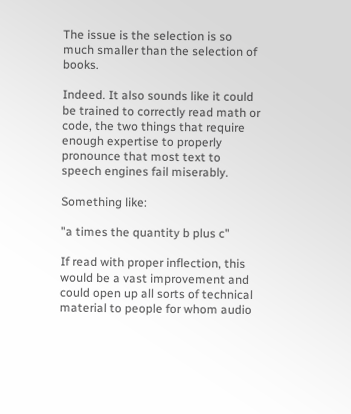The issue is the selection is so much smaller than the selection of books.

Indeed. It also sounds like it could be trained to correctly read math or code, the two things that require enough expertise to properly pronounce that most text to speech engines fail miserably.

Something like:

"a times the quantity b plus c"

If read with proper inflection, this would be a vast improvement and could open up all sorts of technical material to people for whom audio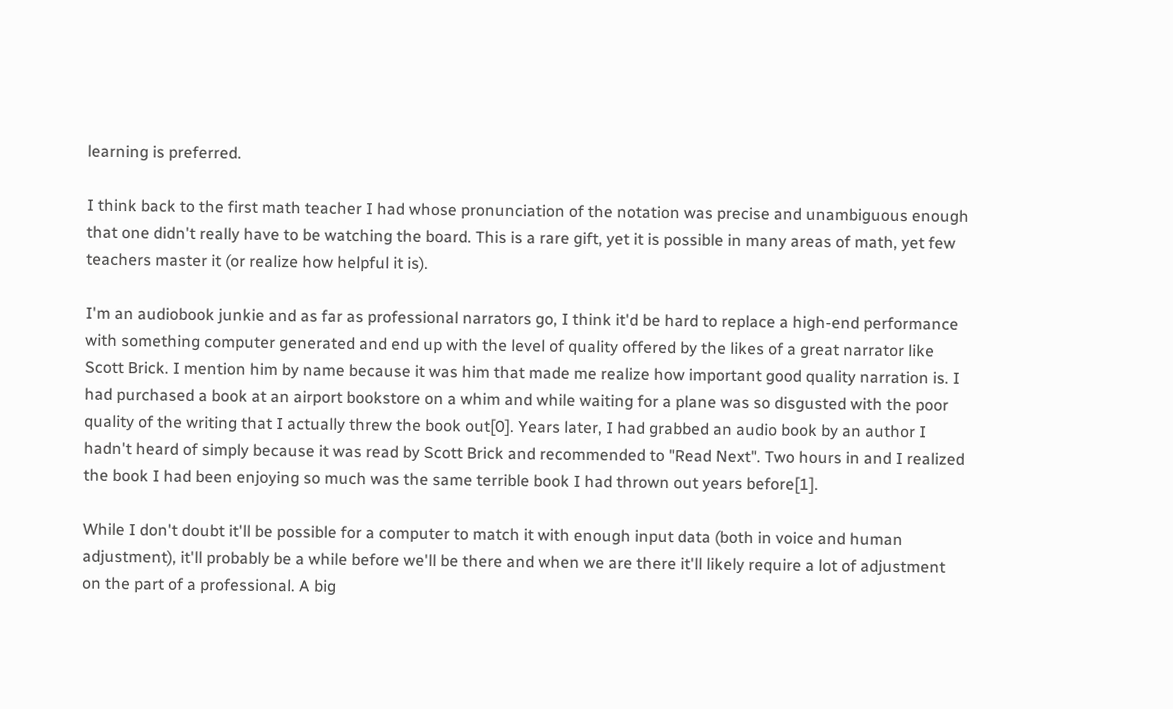learning is preferred.

I think back to the first math teacher I had whose pronunciation of the notation was precise and unambiguous enough that one didn't really have to be watching the board. This is a rare gift, yet it is possible in many areas of math, yet few teachers master it (or realize how helpful it is).

I'm an audiobook junkie and as far as professional narrators go, I think it'd be hard to replace a high-end performance with something computer generated and end up with the level of quality offered by the likes of a great narrator like Scott Brick. I mention him by name because it was him that made me realize how important good quality narration is. I had purchased a book at an airport bookstore on a whim and while waiting for a plane was so disgusted with the poor quality of the writing that I actually threw the book out[0]. Years later, I had grabbed an audio book by an author I hadn't heard of simply because it was read by Scott Brick and recommended to "Read Next". Two hours in and I realized the book I had been enjoying so much was the same terrible book I had thrown out years before[1].

While I don't doubt it'll be possible for a computer to match it with enough input data (both in voice and human adjustment), it'll probably be a while before we'll be there and when we are there it'll likely require a lot of adjustment on the part of a professional. A big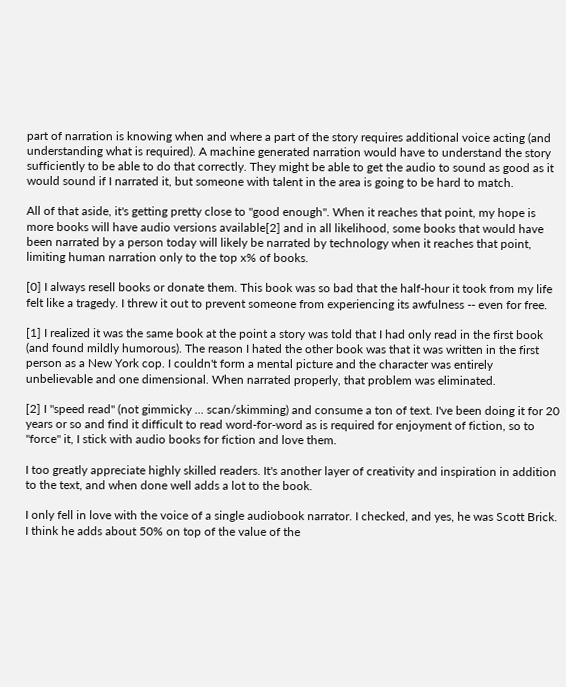part of narration is knowing when and where a part of the story requires additional voice acting (and understanding what is required). A machine generated narration would have to understand the story sufficiently to be able to do that correctly. They might be able to get the audio to sound as good as it would sound if I narrated it, but someone with talent in the area is going to be hard to match.

All of that aside, it's getting pretty close to "good enough". When it reaches that point, my hope is more books will have audio versions available[2] and in all likelihood, some books that would have been narrated by a person today will likely be narrated by technology when it reaches that point, limiting human narration only to the top x% of books.

[0] I always resell books or donate them. This book was so bad that the half-hour it took from my life felt like a tragedy. I threw it out to prevent someone from experiencing its awfulness -- even for free.

[1] I realized it was the same book at the point a story was told that I had only read in the first book (and found mildly humorous). The reason I hated the other book was that it was written in the first person as a New York cop. I couldn't form a mental picture and the character was entirely unbelievable and one dimensional. When narrated properly, that problem was eliminated.

[2] I "speed read" (not gimmicky ... scan/skimming) and consume a ton of text. I've been doing it for 20 years or so and find it difficult to read word-for-word as is required for enjoyment of fiction, so to "force" it, I stick with audio books for fiction and love them.

I too greatly appreciate highly skilled readers. It's another layer of creativity and inspiration in addition to the text, and when done well adds a lot to the book.

I only fell in love with the voice of a single audiobook narrator. I checked, and yes, he was Scott Brick. I think he adds about 50% on top of the value of the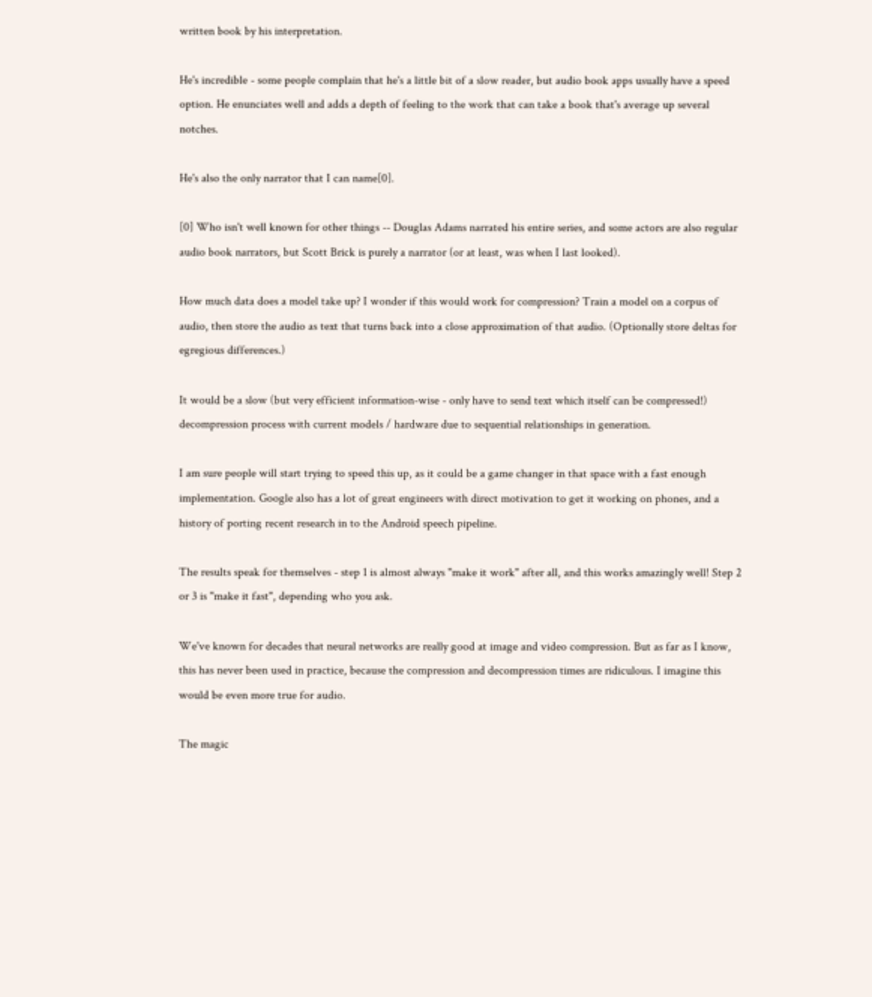written book by his interpretation.

He's incredible - some people complain that he's a little bit of a slow reader, but audio book apps usually have a speed option. He enunciates well and adds a depth of feeling to the work that can take a book that's average up several notches.

He's also the only narrator that I can name[0].

[0] Who isn't well known for other things -- Douglas Adams narrated his entire series, and some actors are also regular audio book narrators, but Scott Brick is purely a narrator (or at least, was when I last looked).

How much data does a model take up? I wonder if this would work for compression? Train a model on a corpus of audio, then store the audio as text that turns back into a close approximation of that audio. (Optionally store deltas for egregious differences.)

It would be a slow (but very efficient information-wise - only have to send text which itself can be compressed!) decompression process with current models / hardware due to sequential relationships in generation.

I am sure people will start trying to speed this up, as it could be a game changer in that space with a fast enough implementation. Google also has a lot of great engineers with direct motivation to get it working on phones, and a history of porting recent research in to the Android speech pipeline.

The results speak for themselves - step 1 is almost always "make it work" after all, and this works amazingly well! Step 2 or 3 is "make it fast", depending who you ask.

We've known for decades that neural networks are really good at image and video compression. But as far as I know, this has never been used in practice, because the compression and decompression times are ridiculous. I imagine this would be even more true for audio.

The magic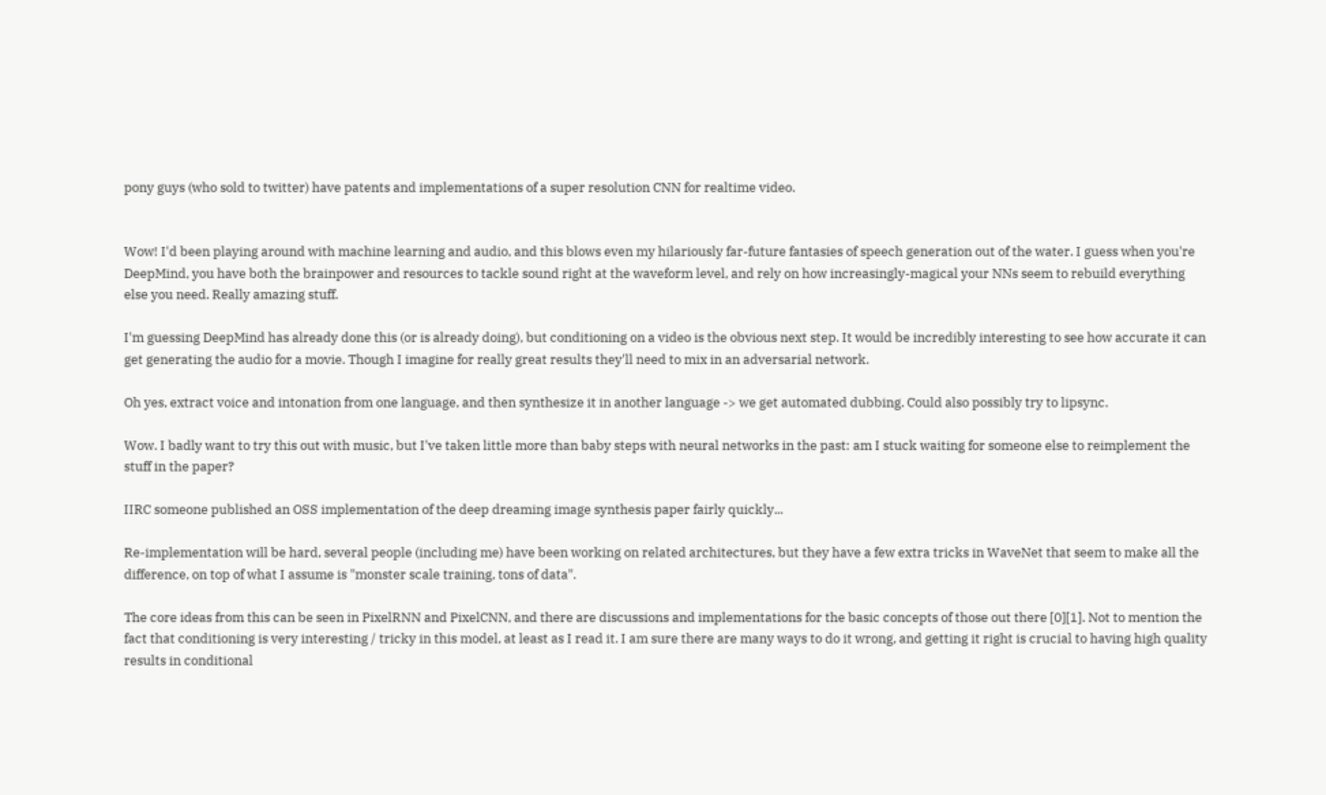pony guys (who sold to twitter) have patents and implementations of a super resolution CNN for realtime video.


Wow! I'd been playing around with machine learning and audio, and this blows even my hilariously far-future fantasies of speech generation out of the water. I guess when you're DeepMind, you have both the brainpower and resources to tackle sound right at the waveform level, and rely on how increasingly-magical your NNs seem to rebuild everything else you need. Really amazing stuff.

I'm guessing DeepMind has already done this (or is already doing), but conditioning on a video is the obvious next step. It would be incredibly interesting to see how accurate it can get generating the audio for a movie. Though I imagine for really great results they'll need to mix in an adversarial network.

Oh yes, extract voice and intonation from one language, and then synthesize it in another language -> we get automated dubbing. Could also possibly try to lipsync.

Wow. I badly want to try this out with music, but I've taken little more than baby steps with neural networks in the past: am I stuck waiting for someone else to reimplement the stuff in the paper?

IIRC someone published an OSS implementation of the deep dreaming image synthesis paper fairly quickly...

Re-implementation will be hard, several people (including me) have been working on related architectures, but they have a few extra tricks in WaveNet that seem to make all the difference, on top of what I assume is "monster scale training, tons of data".

The core ideas from this can be seen in PixelRNN and PixelCNN, and there are discussions and implementations for the basic concepts of those out there [0][1]. Not to mention the fact that conditioning is very interesting / tricky in this model, at least as I read it. I am sure there are many ways to do it wrong, and getting it right is crucial to having high quality results in conditional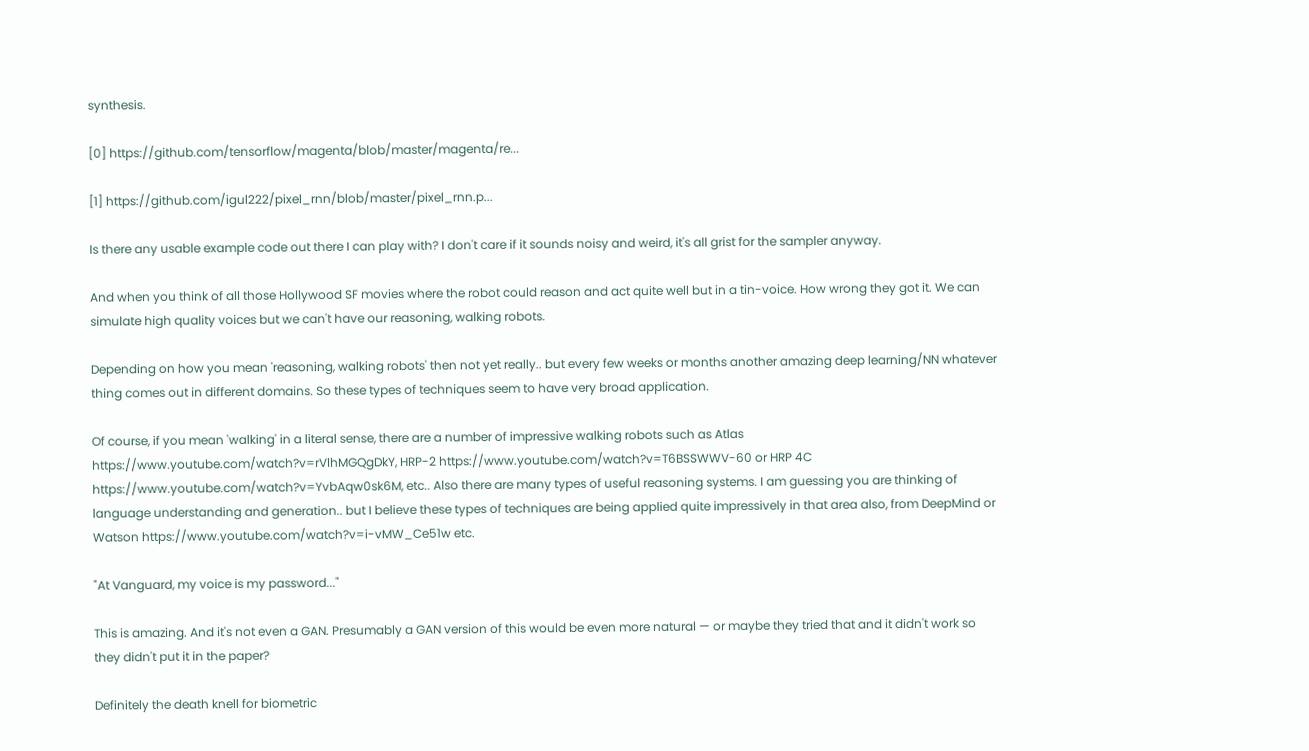synthesis.

[0] https://github.com/tensorflow/magenta/blob/master/magenta/re...

[1] https://github.com/igul222/pixel_rnn/blob/master/pixel_rnn.p...

Is there any usable example code out there I can play with? I don't care if it sounds noisy and weird, it's all grist for the sampler anyway.

And when you think of all those Hollywood SF movies where the robot could reason and act quite well but in a tin-voice. How wrong they got it. We can simulate high quality voices but we can't have our reasoning, walking robots.

Depending on how you mean 'reasoning, walking robots' then not yet really.. but every few weeks or months another amazing deep learning/NN whatever thing comes out in different domains. So these types of techniques seem to have very broad application.

Of course, if you mean 'walking' in a literal sense, there are a number of impressive walking robots such as Atlas https://www.youtube.com/watch?v=rVlhMGQgDkY, HRP-2 https://www.youtube.com/watch?v=T6BSSWWV-60 or HRP 4C https://www.youtube.com/watch?v=YvbAqw0sk6M, etc.. Also there are many types of useful reasoning systems. I am guessing you are thinking of language understanding and generation.. but I believe these types of techniques are being applied quite impressively in that area also, from DeepMind or Watson https://www.youtube.com/watch?v=i-vMW_Ce51w etc.

"At Vanguard, my voice is my password..."

This is amazing. And it's not even a GAN. Presumably a GAN version of this would be even more natural — or maybe they tried that and it didn't work so they didn't put it in the paper?

Definitely the death knell for biometric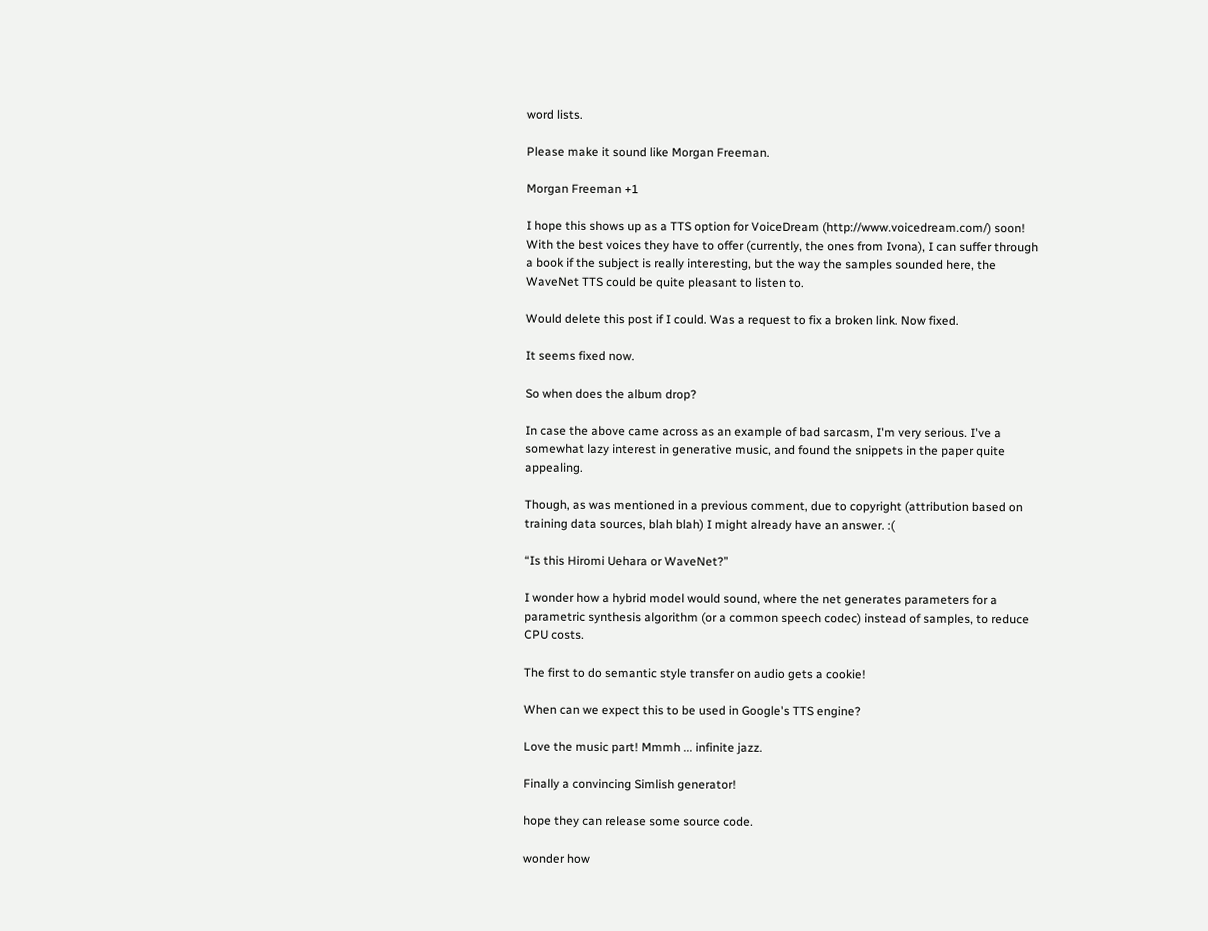word lists.

Please make it sound like Morgan Freeman.

Morgan Freeman +1

I hope this shows up as a TTS option for VoiceDream (http://www.voicedream.com/) soon! With the best voices they have to offer (currently, the ones from Ivona), I can suffer through a book if the subject is really interesting, but the way the samples sounded here, the WaveNet TTS could be quite pleasant to listen to.

Would delete this post if I could. Was a request to fix a broken link. Now fixed.

It seems fixed now.

So when does the album drop?

In case the above came across as an example of bad sarcasm, I'm very serious. I've a somewhat lazy interest in generative music, and found the snippets in the paper quite appealing.

Though, as was mentioned in a previous comment, due to copyright (attribution based on training data sources, blah blah) I might already have an answer. :(

“Is this Hiromi Uehara or WaveNet?”

I wonder how a hybrid model would sound, where the net generates parameters for a parametric synthesis algorithm (or a common speech codec) instead of samples, to reduce CPU costs.

The first to do semantic style transfer on audio gets a cookie!

When can we expect this to be used in Google's TTS engine?

Love the music part! Mmmh ... infinite jazz.

Finally a convincing Simlish generator!

hope they can release some source code.

wonder how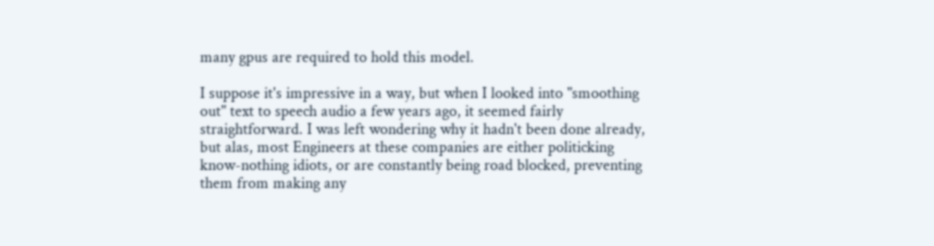many gpus are required to hold this model.

I suppose it's impressive in a way, but when I looked into "smoothing out" text to speech audio a few years ago, it seemed fairly straightforward. I was left wondering why it hadn't been done already, but alas, most Engineers at these companies are either politicking know-nothing idiots, or are constantly being road blocked, preventing them from making any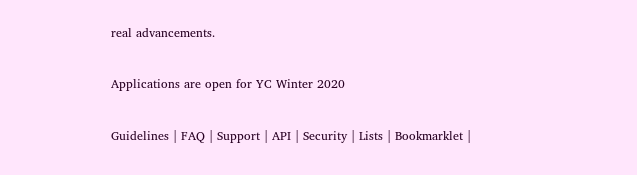real advancements.

Applications are open for YC Winter 2020

Guidelines | FAQ | Support | API | Security | Lists | Bookmarklet |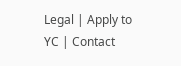Legal | Apply to YC | Contact